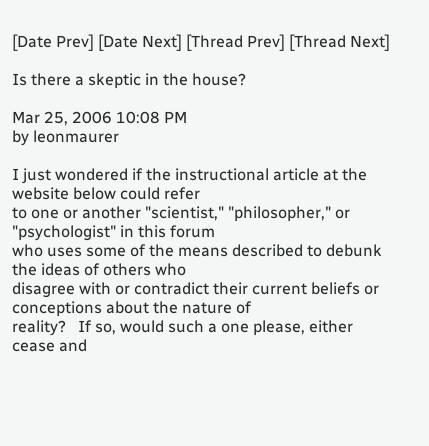[Date Prev] [Date Next] [Thread Prev] [Thread Next]

Is there a skeptic in the house?

Mar 25, 2006 10:08 PM
by leonmaurer

I just wondered if the instructional article at the website below could refer
to one or another "scientist," "philosopher," or "psychologist" in this forum
who uses some of the means described to debunk the ideas of others who
disagree with or contradict their current beliefs or conceptions about the nature of
reality?   If so, would such a one please, either cease and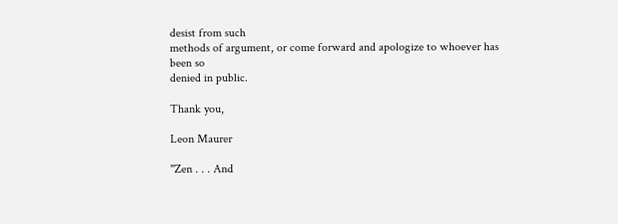desist from such
methods of argument, or come forward and apologize to whoever has been so
denied in public.

Thank you,

Leon Maurer

"Zen . . . And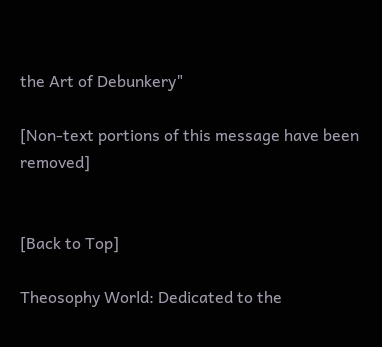the Art of Debunkery"

[Non-text portions of this message have been removed]


[Back to Top]

Theosophy World: Dedicated to the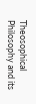Theosophical Philosophy and its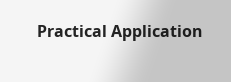Practical Application